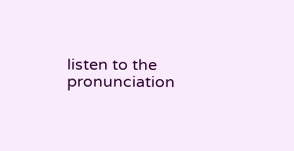listen to the pronunciation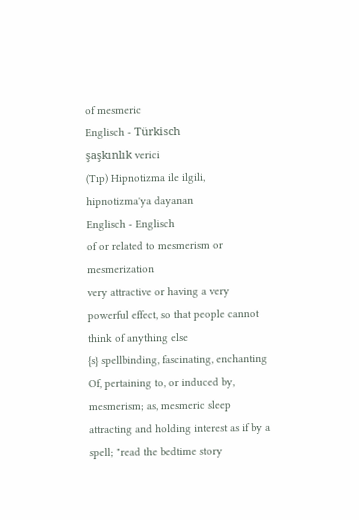of mesmeric
Englisch - Türkisch
şaşkınlık verici
(Tıp) Hipnotizma ile ilgili, hipnotizma'ya dayanan
Englisch - Englisch
of or related to mesmerism or mesmerization
very attractive or having a very powerful effect, so that people cannot think of anything else
{s} spellbinding, fascinating, enchanting
Of, pertaining to, or induced by, mesmerism; as, mesmeric sleep
attracting and holding interest as if by a spell; "read the bedtime story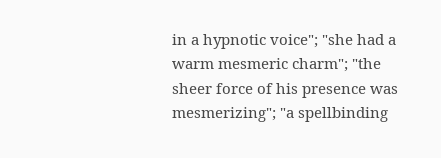in a hypnotic voice"; "she had a warm mesmeric charm"; "the sheer force of his presence was mesmerizing"; "a spellbinding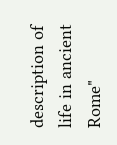description of life in ancient Rome"